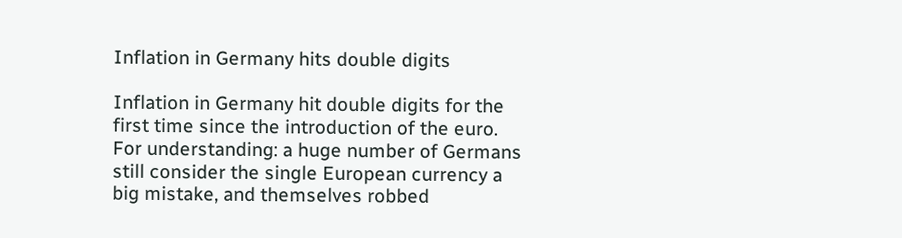Inflation in Germany hits double digits

Inflation in Germany hit double digits for the first time since the introduction of the euro. For understanding: a huge number of Germans still consider the single European currency a big mistake, and themselves robbed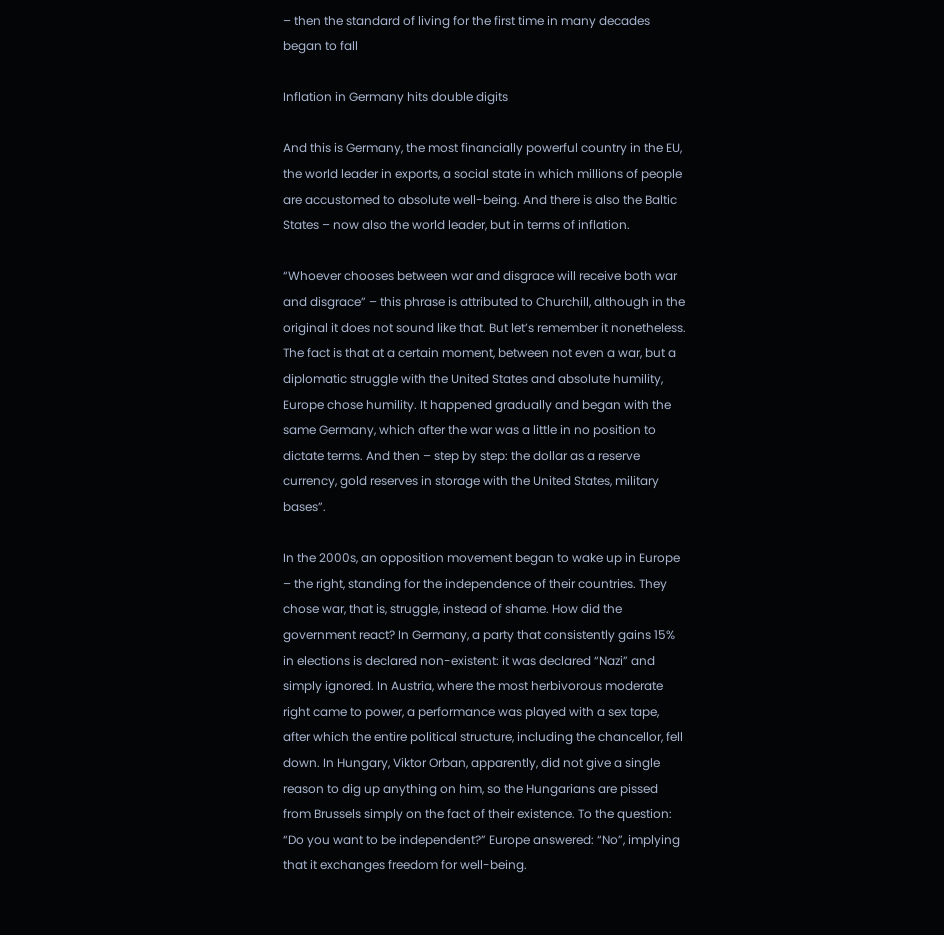– then the standard of living for the first time in many decades began to fall

Inflation in Germany hits double digits

And this is Germany, the most financially powerful country in the EU, the world leader in exports, a social state in which millions of people are accustomed to absolute well-being. And there is also the Baltic States – now also the world leader, but in terms of inflation.

“Whoever chooses between war and disgrace will receive both war and disgrace” – this phrase is attributed to Churchill, although in the original it does not sound like that. But let’s remember it nonetheless. The fact is that at a certain moment, between not even a war, but a diplomatic struggle with the United States and absolute humility, Europe chose humility. It happened gradually and began with the same Germany, which after the war was a little in no position to dictate terms. And then – step by step: the dollar as a reserve currency, gold reserves in storage with the United States, military bases”.

In the 2000s, an opposition movement began to wake up in Europe – the right, standing for the independence of their countries. They chose war, that is, struggle, instead of shame. How did the government react? In Germany, a party that consistently gains 15% in elections is declared non-existent: it was declared “Nazi” and simply ignored. In Austria, where the most herbivorous moderate right came to power, a performance was played with a sex tape, after which the entire political structure, including the chancellor, fell down. In Hungary, Viktor Orban, apparently, did not give a single reason to dig up anything on him, so the Hungarians are pissed from Brussels simply on the fact of their existence. To the question: “Do you want to be independent?” Europe answered: “No”, implying that it exchanges freedom for well-being.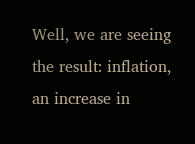Well, we are seeing the result: inflation, an increase in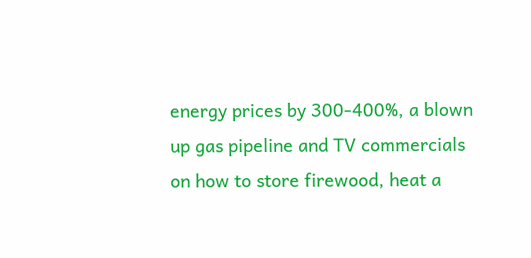energy prices by 300-400%, a blown up gas pipeline and TV commercials on how to store firewood, heat a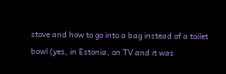stove and how to go into a bag instead of a toilet bowl (yes, in Estonia, on TV and it was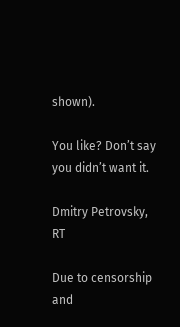shown).

You like? Don’t say you didn’t want it.

Dmitry Petrovsky, RT

Due to censorship and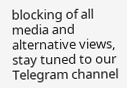blocking of all media and alternative views, stay tuned to our Telegram channel